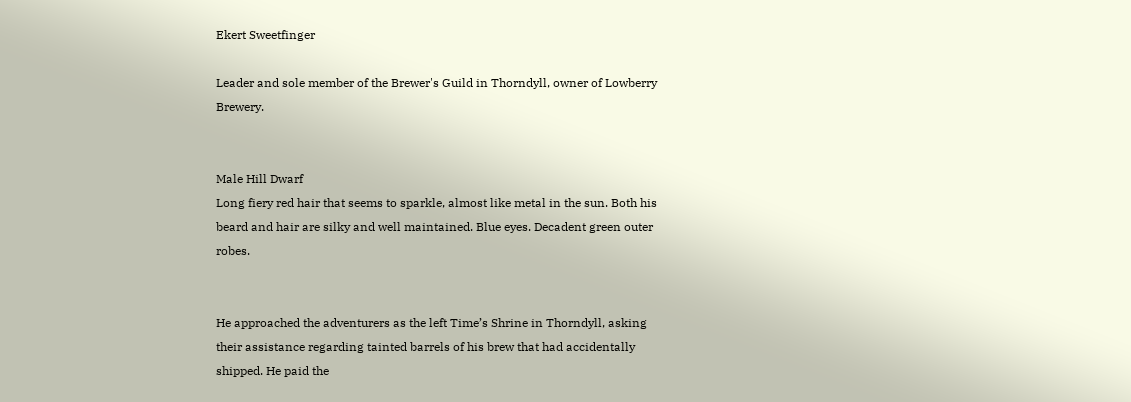Ekert Sweetfinger

Leader and sole member of the Brewer's Guild in Thorndyll, owner of Lowberry Brewery.


Male Hill Dwarf
Long fiery red hair that seems to sparkle, almost like metal in the sun. Both his beard and hair are silky and well maintained. Blue eyes. Decadent green outer robes.


He approached the adventurers as the left Time’s Shrine in Thorndyll, asking their assistance regarding tainted barrels of his brew that had accidentally shipped. He paid the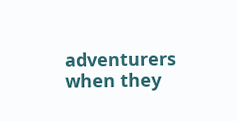adventurers when they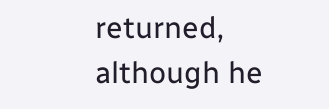returned, although he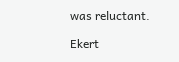was reluctant.

Ekert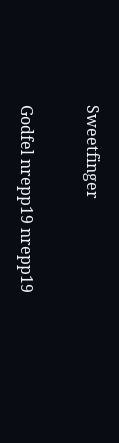Sweetfinger

Godfel nrepp19 nrepp19